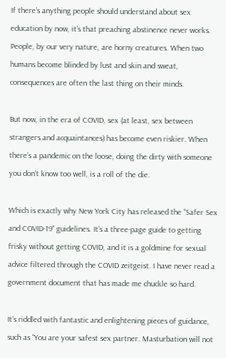If there’s anything people should understand about sex education by now, it’s that preaching abstinence never works. People, by our very nature, are horny creatures. When two humans become blinded by lust and skin and sweat, consequences are often the last thing on their minds.

But now, in the era of COVID, sex (at least, sex between strangers and acquaintances) has become even riskier. When there’s a pandemic on the loose, doing the dirty with someone you don’t know too well, is a roll of the die.

Which is exactly why New York City has released the “Safer Sex and COVID-19” guidelines. It’s a three-page guide to getting frisky without getting COVID, and it is a goldmine for sexual advice filtered through the COVID zeitgeist. I have never read a government document that has made me chuckle so hard.

It’s riddled with fantastic and enlightening pieces of guidance, such as “You are your safest sex partner. Masturbation will not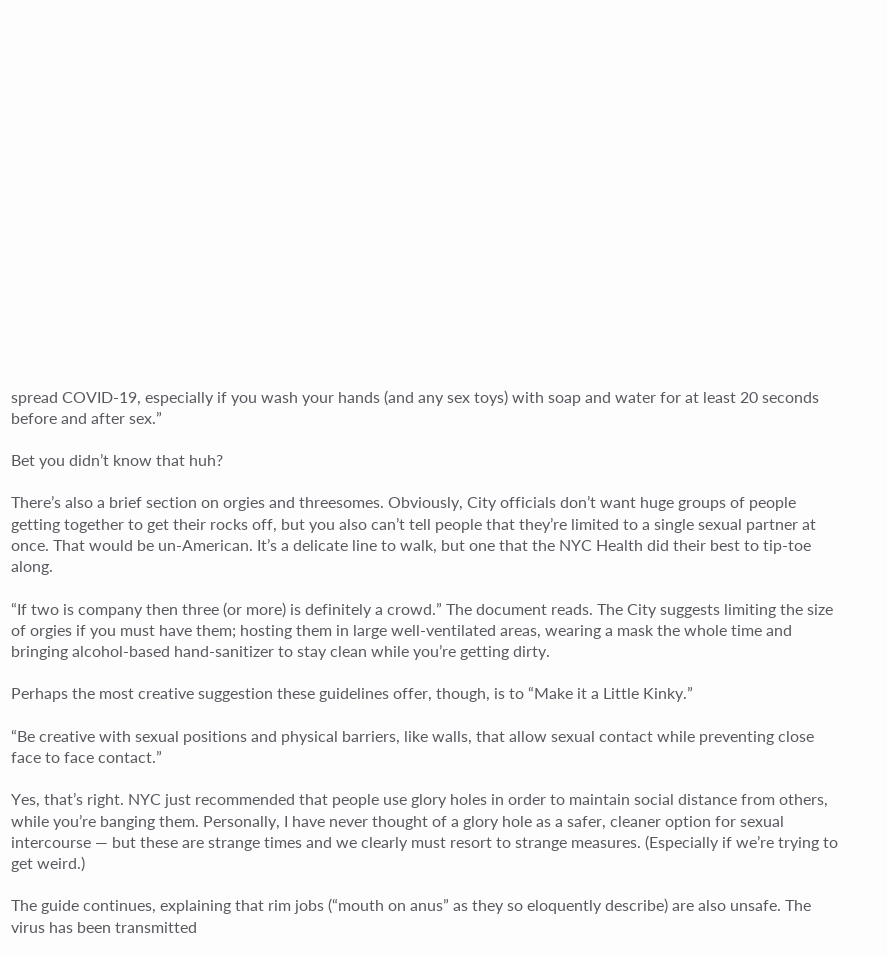spread COVID-19, especially if you wash your hands (and any sex toys) with soap and water for at least 20 seconds before and after sex.”

Bet you didn’t know that huh?

There’s also a brief section on orgies and threesomes. Obviously, City officials don’t want huge groups of people getting together to get their rocks off, but you also can’t tell people that they’re limited to a single sexual partner at once. That would be un-American. It’s a delicate line to walk, but one that the NYC Health did their best to tip-toe along.

“If two is company then three (or more) is definitely a crowd.” The document reads. The City suggests limiting the size of orgies if you must have them; hosting them in large well-ventilated areas, wearing a mask the whole time and bringing alcohol-based hand-sanitizer to stay clean while you’re getting dirty.

Perhaps the most creative suggestion these guidelines offer, though, is to “Make it a Little Kinky.”

“Be creative with sexual positions and physical barriers, like walls, that allow sexual contact while preventing close face to face contact.”

Yes, that’s right. NYC just recommended that people use glory holes in order to maintain social distance from others, while you’re banging them. Personally, I have never thought of a glory hole as a safer, cleaner option for sexual intercourse — but these are strange times and we clearly must resort to strange measures. (Especially if we’re trying to get weird.)

The guide continues, explaining that rim jobs (“mouth on anus” as they so eloquently describe) are also unsafe. The virus has been transmitted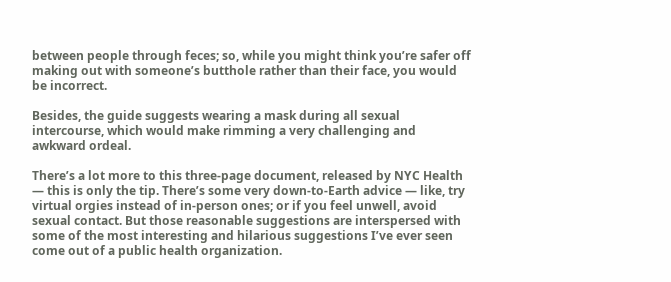between people through feces; so, while you might think you’re safer off making out with someone’s butthole rather than their face, you would be incorrect.

Besides, the guide suggests wearing a mask during all sexual intercourse, which would make rimming a very challenging and awkward ordeal.

There’s a lot more to this three-page document, released by NYC Health — this is only the tip. There’s some very down-to-Earth advice — like, try virtual orgies instead of in-person ones; or if you feel unwell, avoid sexual contact. But those reasonable suggestions are interspersed with some of the most interesting and hilarious suggestions I’ve ever seen come out of a public health organization.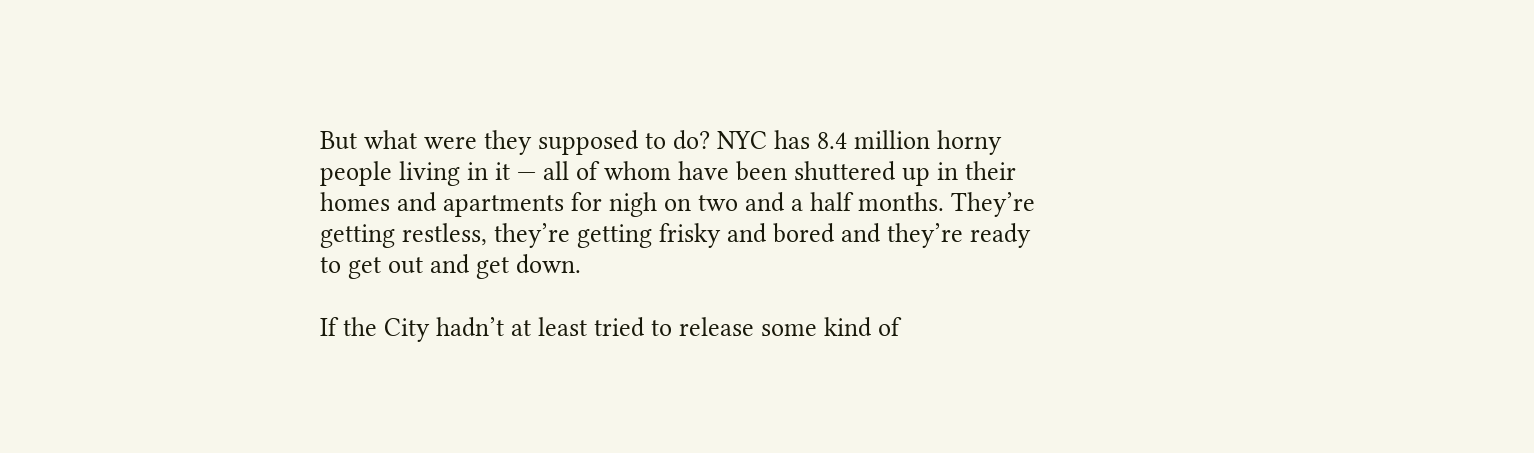But what were they supposed to do? NYC has 8.4 million horny people living in it — all of whom have been shuttered up in their homes and apartments for nigh on two and a half months. They’re getting restless, they’re getting frisky and bored and they’re ready to get out and get down.

If the City hadn’t at least tried to release some kind of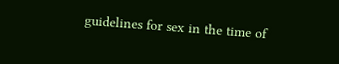guidelines for sex in the time of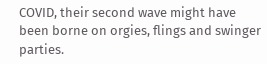COVID, their second wave might have been borne on orgies, flings and swinger parties.